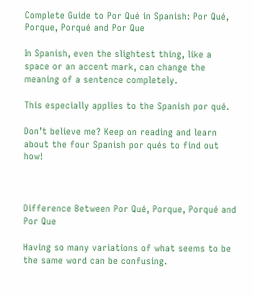Complete Guide to Por Qué in Spanish: Por Qué, Porque, Porqué and Por Que

In Spanish, even the slightest thing, like a space or an accent mark, can change the meaning of a sentence completely.

This especially applies to the Spanish por qué.

Don’t believe me? Keep on reading and learn about the four Spanish por qués to find out how!



Difference Between Por Qué, Porque, Porqué and Por Que

Having so many variations of what seems to be the same word can be confusing.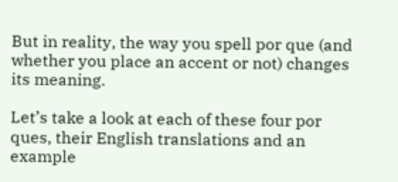But in reality, the way you spell por que (and whether you place an accent or not) changes its meaning.

Let’s take a look at each of these four por ques, their English translations and an example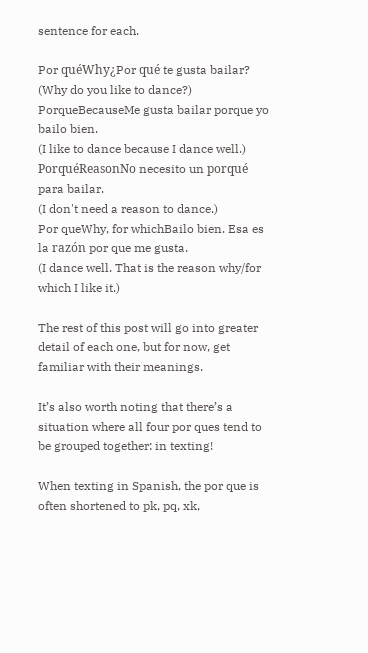sentence for each.

Por quéWhy¿Por qué te gusta bailar?
(Why do you like to dance?)
PorqueBecauseMe gusta bailar porque yo bailo bien.
(I like to dance because I dance well.)
PorquéReasonNo necesito un porqué para bailar.
(I don't need a reason to dance.)
Por queWhy, for whichBailo bien. Esa es la razón por que me gusta.
(I dance well. That is the reason why/for which I like it.)

The rest of this post will go into greater detail of each one, but for now, get familiar with their meanings.

It’s also worth noting that there’s a situation where all four por ques tend to be grouped together: in texting!

When texting in Spanish, the por que is often shortened to pk, pq, xk,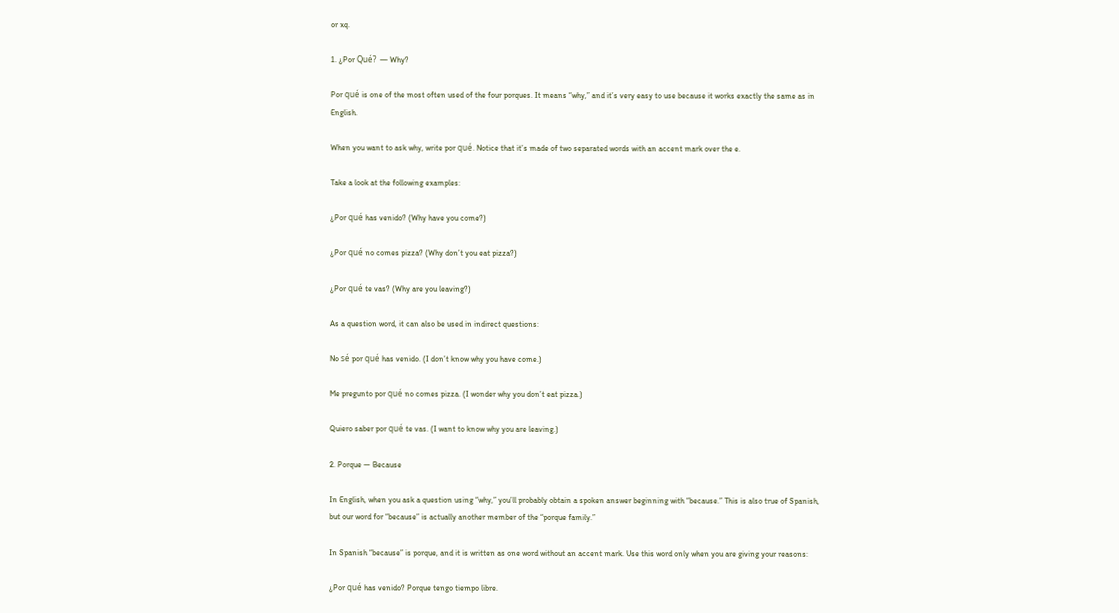or xq.

1. ¿Por Qué?  — Why?

Por qué is one of the most often used of the four porques. It means “why,” and it’s very easy to use because it works exactly the same as in English.

When you want to ask why, write por qué. Notice that it’s made of two separated words with an accent mark over the e.

Take a look at the following examples:

¿Por qué has venido? (Why have you come?)

¿Por qué no comes pizza? (Why don’t you eat pizza?)

¿Por qué te vas? (Why are you leaving?)

As a question word, it can also be used in indirect questions:

No sé por qué has venido. (I don’t know why you have come.)

Me pregunto por qué no comes pizza. (I wonder why you don’t eat pizza.)

Quiero saber por qué te vas. (I want to know why you are leaving.)

2. Porque — Because

In English, when you ask a question using “why,” you’ll probably obtain a spoken answer beginning with “because.” This is also true of Spanish, but our word for “because” is actually another member of the “porque family.”

In Spanish “because” is porque, and it is written as one word without an accent mark. Use this word only when you are giving your reasons:

¿Por qué has venido? Porque tengo tiempo libre.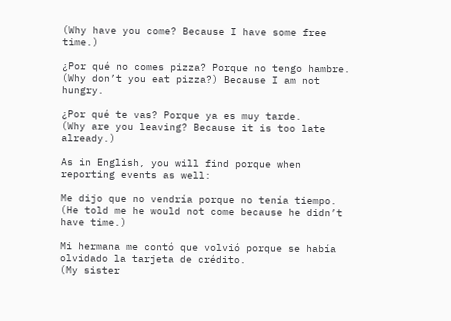(Why have you come? Because I have some free time.)

¿Por qué no comes pizza? Porque no tengo hambre.
(Why don’t you eat pizza?) Because I am not hungry.

¿Por qué te vas? Porque ya es muy tarde.
(Why are you leaving? Because it is too late already.)

As in English, you will find porque when reporting events as well:

Me dijo que no vendría porque no tenía tiempo.
(He told me he would not come because he didn’t have time.)

Mi hermana me contó que volvió porque se había olvidado la tarjeta de crédito.
(My sister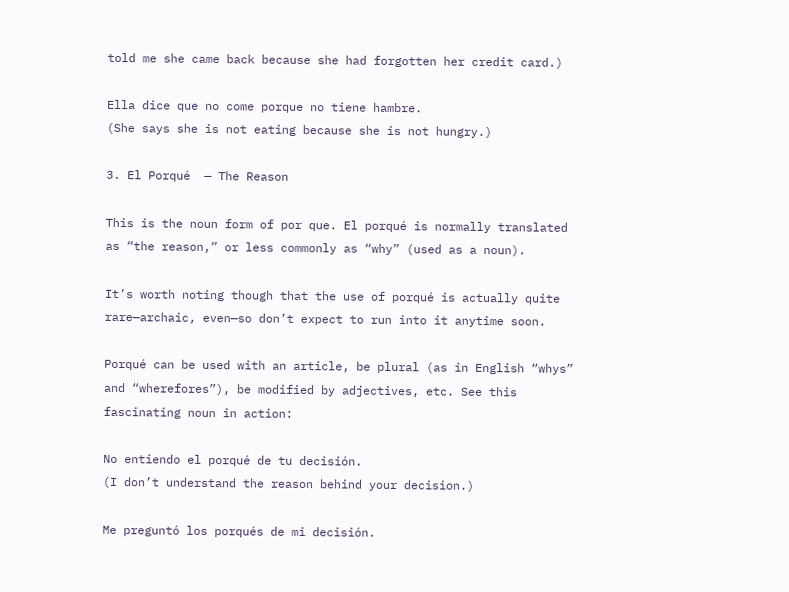told me she came back because she had forgotten her credit card.)

Ella dice que no come porque no tiene hambre.
(She says she is not eating because she is not hungry.)

3. El Porqué  — The Reason

This is the noun form of por que. El porqué is normally translated as “the reason,” or less commonly as “why” (used as a noun).

It’s worth noting though that the use of porqué is actually quite rare—archaic, even—so don’t expect to run into it anytime soon.

Porqué can be used with an article, be plural (as in English “whys” and “wherefores”), be modified by adjectives, etc. See this fascinating noun in action:

No entiendo el porqué de tu decisión.
(I don’t understand the reason behind your decision.)

Me preguntó los porqués de mi decisión.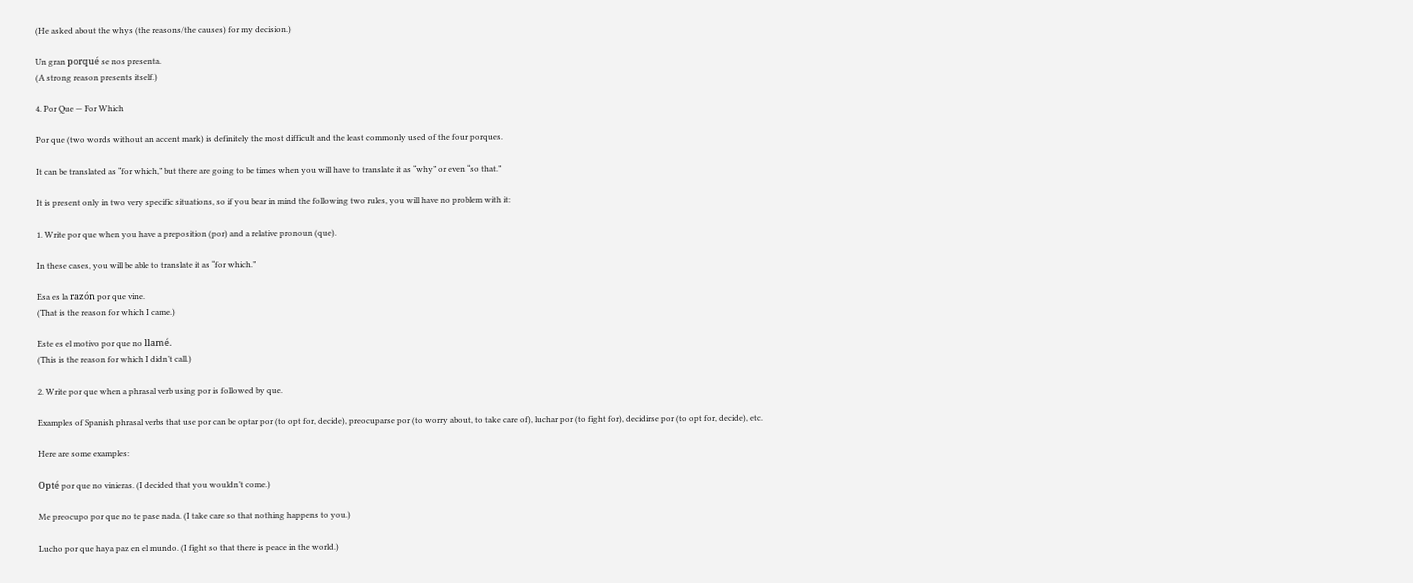(He asked about the whys (the reasons/the causes) for my decision.)

Un gran porqué se nos presenta.
(A strong reason presents itself.)

4. Por Que — For Which

Por que (two words without an accent mark) is definitely the most difficult and the least commonly used of the four porques.

It can be translated as “for which,” but there are going to be times when you will have to translate it as “why” or even “so that.”

It is present only in two very specific situations, so if you bear in mind the following two rules, you will have no problem with it:

1. Write por que when you have a preposition (por) and a relative pronoun (que).

In these cases, you will be able to translate it as “for which.”

Esa es la razón por que vine.
(That is the reason for which I came.)

Este es el motivo por que no llamé.
(This is the reason for which I didn’t call.)

2. Write por que when a phrasal verb using por is followed by que.

Examples of Spanish phrasal verbs that use por can be optar por (to opt for, decide), preocuparse por (to worry about, to take care of), luchar por (to fight for), decidirse por (to opt for, decide), etc.

Here are some examples:

Opté por que no vinieras. (I decided that you wouldn’t come.)

Me preocupo por que no te pase nada. (I take care so that nothing happens to you.)

Lucho por que haya paz en el mundo. (I fight so that there is peace in the world.)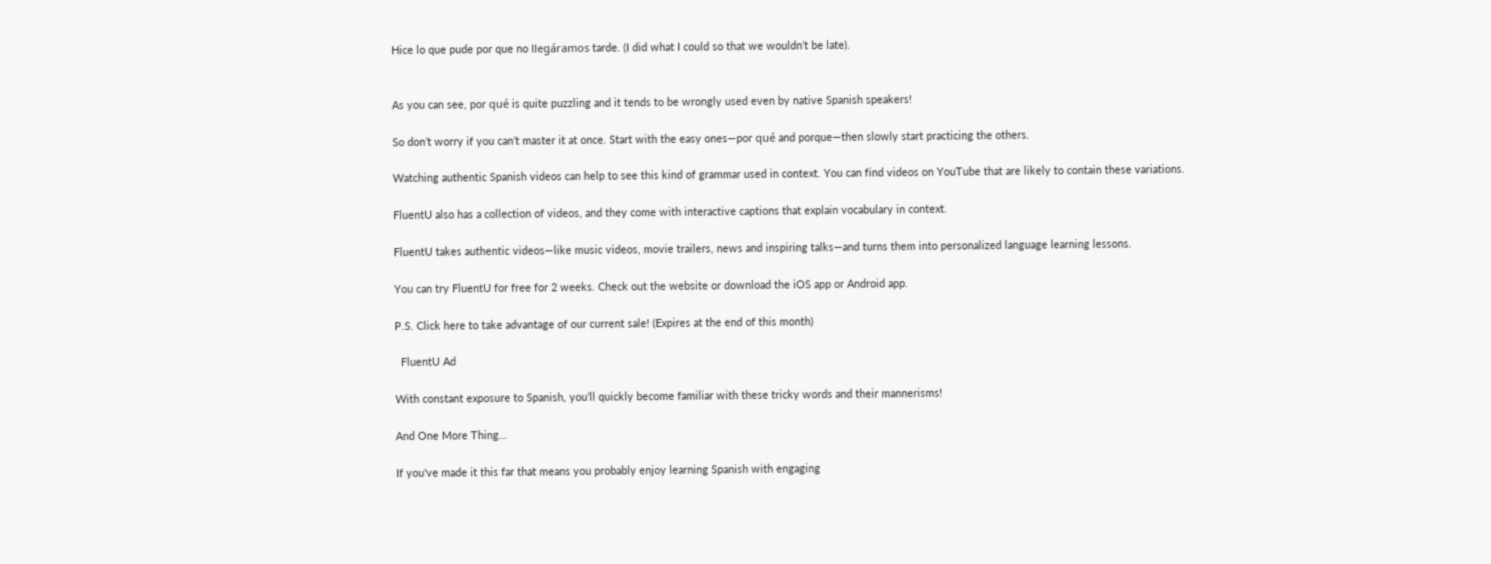Hice lo que pude por que no llegáramos tarde. (I did what I could so that we wouldn’t be late).


As you can see, por qué is quite puzzling and it tends to be wrongly used even by native Spanish speakers!

So don’t worry if you can’t master it at once. Start with the easy ones—por qué and porque—then slowly start practicing the others.

Watching authentic Spanish videos can help to see this kind of grammar used in context. You can find videos on YouTube that are likely to contain these variations.

FluentU also has a collection of videos, and they come with interactive captions that explain vocabulary in context.

FluentU takes authentic videos—like music videos, movie trailers, news and inspiring talks—and turns them into personalized language learning lessons.

You can try FluentU for free for 2 weeks. Check out the website or download the iOS app or Android app.

P.S. Click here to take advantage of our current sale! (Expires at the end of this month)

  FluentU Ad

With constant exposure to Spanish, you’ll quickly become familiar with these tricky words and their mannerisms!

And One More Thing…

If you've made it this far that means you probably enjoy learning Spanish with engaging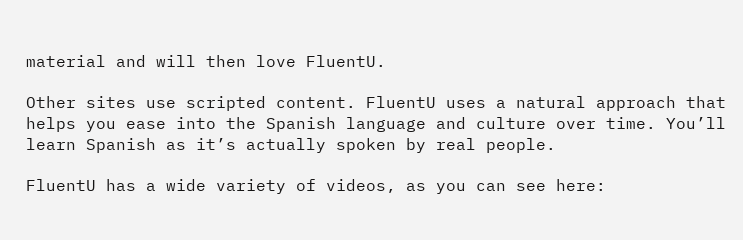material and will then love FluentU.

Other sites use scripted content. FluentU uses a natural approach that helps you ease into the Spanish language and culture over time. You’ll learn Spanish as it’s actually spoken by real people.

FluentU has a wide variety of videos, as you can see here: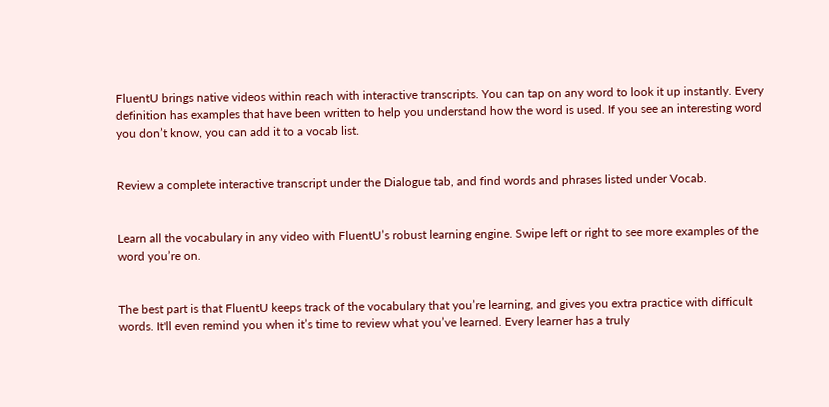FluentU brings native videos within reach with interactive transcripts. You can tap on any word to look it up instantly. Every definition has examples that have been written to help you understand how the word is used. If you see an interesting word you don’t know, you can add it to a vocab list.


Review a complete interactive transcript under the Dialogue tab, and find words and phrases listed under Vocab.


Learn all the vocabulary in any video with FluentU’s robust learning engine. Swipe left or right to see more examples of the word you’re on.


The best part is that FluentU keeps track of the vocabulary that you’re learning, and gives you extra practice with difficult words. It'll even remind you when it’s time to review what you’ve learned. Every learner has a truly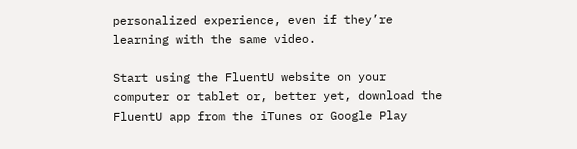personalized experience, even if they’re learning with the same video.

Start using the FluentU website on your computer or tablet or, better yet, download the FluentU app from the iTunes or Google Play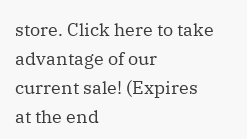store. Click here to take advantage of our current sale! (Expires at the end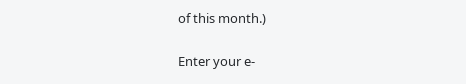of this month.)

Enter your e-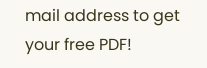mail address to get your free PDF!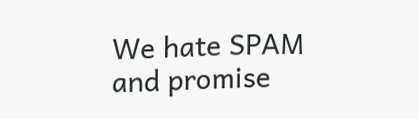We hate SPAM and promise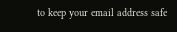to keep your email address safe